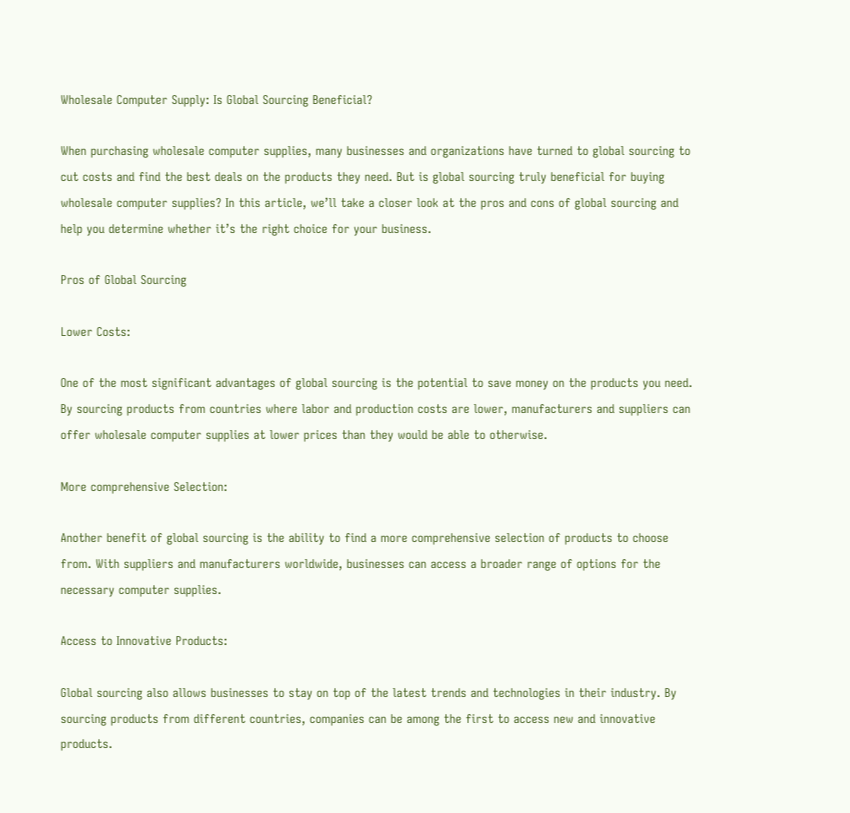Wholesale Computer Supply: Is Global Sourcing Beneficial?

When purchasing wholesale computer supplies, many businesses and organizations have turned to global sourcing to cut costs and find the best deals on the products they need. But is global sourcing truly beneficial for buying wholesale computer supplies? In this article, we’ll take a closer look at the pros and cons of global sourcing and help you determine whether it’s the right choice for your business.

Pros of Global Sourcing

Lower Costs:

One of the most significant advantages of global sourcing is the potential to save money on the products you need. By sourcing products from countries where labor and production costs are lower, manufacturers and suppliers can offer wholesale computer supplies at lower prices than they would be able to otherwise.

More comprehensive Selection:

Another benefit of global sourcing is the ability to find a more comprehensive selection of products to choose from. With suppliers and manufacturers worldwide, businesses can access a broader range of options for the necessary computer supplies.

Access to Innovative Products:

Global sourcing also allows businesses to stay on top of the latest trends and technologies in their industry. By sourcing products from different countries, companies can be among the first to access new and innovative products.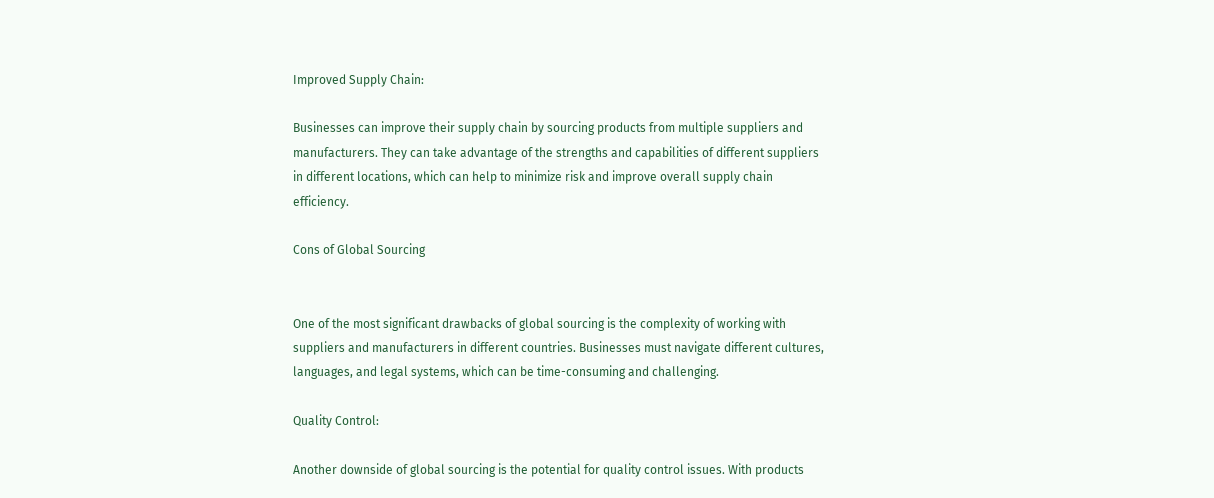Improved Supply Chain:

Businesses can improve their supply chain by sourcing products from multiple suppliers and manufacturers. They can take advantage of the strengths and capabilities of different suppliers in different locations, which can help to minimize risk and improve overall supply chain efficiency.

Cons of Global Sourcing


One of the most significant drawbacks of global sourcing is the complexity of working with suppliers and manufacturers in different countries. Businesses must navigate different cultures, languages, and legal systems, which can be time-consuming and challenging.

Quality Control:

Another downside of global sourcing is the potential for quality control issues. With products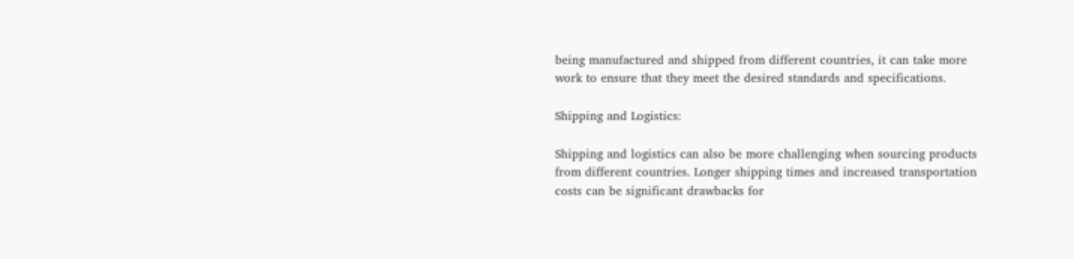being manufactured and shipped from different countries, it can take more work to ensure that they meet the desired standards and specifications.

Shipping and Logistics:

Shipping and logistics can also be more challenging when sourcing products from different countries. Longer shipping times and increased transportation costs can be significant drawbacks for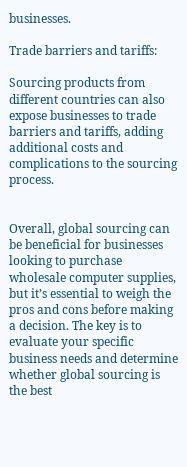businesses.

Trade barriers and tariffs:

Sourcing products from different countries can also expose businesses to trade barriers and tariffs, adding additional costs and complications to the sourcing process.


Overall, global sourcing can be beneficial for businesses looking to purchase wholesale computer supplies, but it’s essential to weigh the pros and cons before making a decision. The key is to evaluate your specific business needs and determine whether global sourcing is the best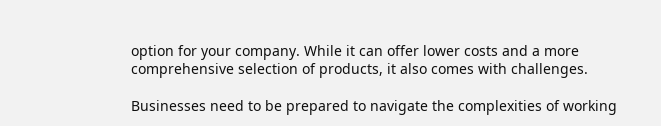option for your company. While it can offer lower costs and a more comprehensive selection of products, it also comes with challenges.

Businesses need to be prepared to navigate the complexities of working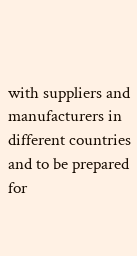with suppliers and manufacturers in different countries and to be prepared for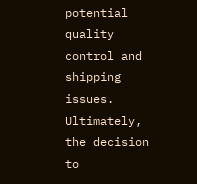potential quality control and shipping issues. Ultimately, the decision to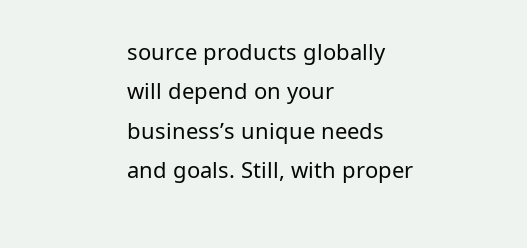source products globally will depend on your business’s unique needs and goals. Still, with proper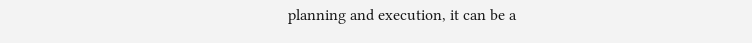planning and execution, it can be a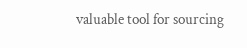valuable tool for sourcing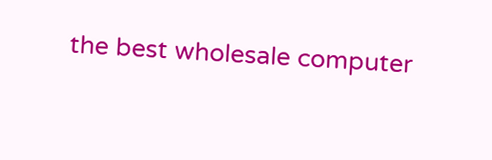the best wholesale computer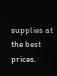supplies at the best prices.